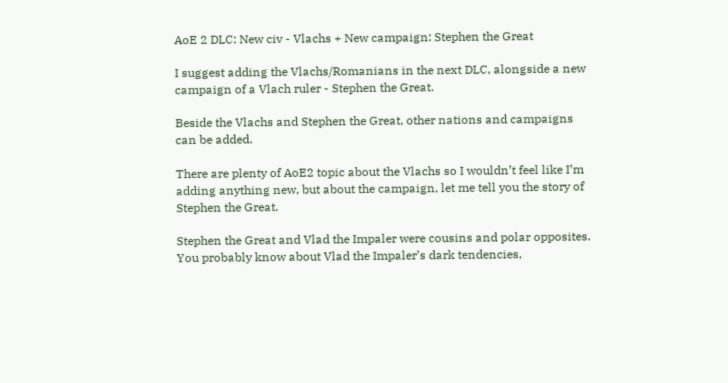AoE 2 DLC: New civ - Vlachs + New campaign: Stephen the Great

I suggest adding the Vlachs/Romanians in the next DLC, alongside a new campaign of a Vlach ruler - Stephen the Great.

Beside the Vlachs and Stephen the Great, other nations and campaigns can be added.

There are plenty of AoE2 topic about the Vlachs so I wouldn’t feel like I’m adding anything new, but about the campaign, let me tell you the story of Stephen the Great.

Stephen the Great and Vlad the Impaler were cousins and polar opposites. You probably know about Vlad the Impaler’s dark tendencies,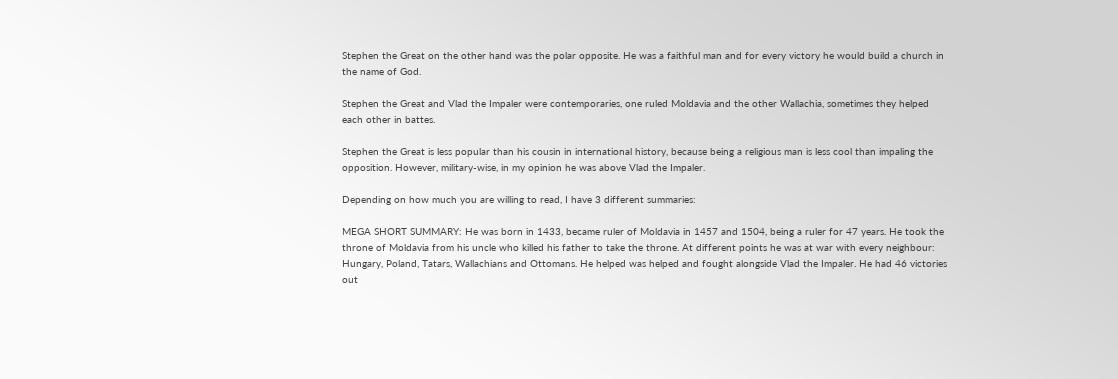Stephen the Great on the other hand was the polar opposite. He was a faithful man and for every victory he would build a church in the name of God.

Stephen the Great and Vlad the Impaler were contemporaries, one ruled Moldavia and the other Wallachia, sometimes they helped each other in battes.

Stephen the Great is less popular than his cousin in international history, because being a religious man is less cool than impaling the opposition. However, military-wise, in my opinion he was above Vlad the Impaler.

Depending on how much you are willing to read, I have 3 different summaries:

MEGA SHORT SUMMARY: He was born in 1433, became ruler of Moldavia in 1457 and 1504, being a ruler for 47 years. He took the throne of Moldavia from his uncle who killed his father to take the throne. At different points he was at war with every neighbour: Hungary, Poland, Tatars, Wallachians and Ottomans. He helped was helped and fought alongside Vlad the Impaler. He had 46 victories out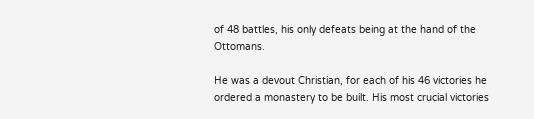of 48 battles, his only defeats being at the hand of the Ottomans.

He was a devout Christian, for each of his 46 victories he ordered a monastery to be built. His most crucial victories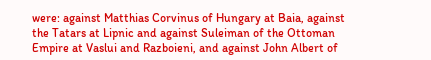were: against Matthias Corvinus of Hungary at Baia, against the Tatars at Lipnic and against Suleiman of the Ottoman Empire at Vaslui and Razboieni, and against John Albert of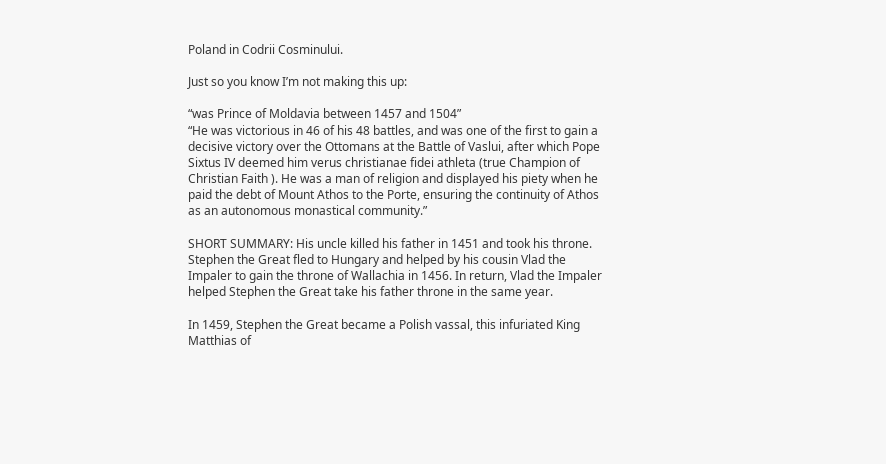Poland in Codrii Cosminului.

Just so you know I’m not making this up:

“was Prince of Moldavia between 1457 and 1504”
“He was victorious in 46 of his 48 battles, and was one of the first to gain a decisive victory over the Ottomans at the Battle of Vaslui, after which Pope Sixtus IV deemed him verus christianae fidei athleta (true Champion of Christian Faith ). He was a man of religion and displayed his piety when he paid the debt of Mount Athos to the Porte, ensuring the continuity of Athos as an autonomous monastical community.”

SHORT SUMMARY: His uncle killed his father in 1451 and took his throne. Stephen the Great fled to Hungary and helped by his cousin Vlad the Impaler to gain the throne of Wallachia in 1456. In return, Vlad the Impaler helped Stephen the Great take his father throne in the same year.

In 1459, Stephen the Great became a Polish vassal, this infuriated King Matthias of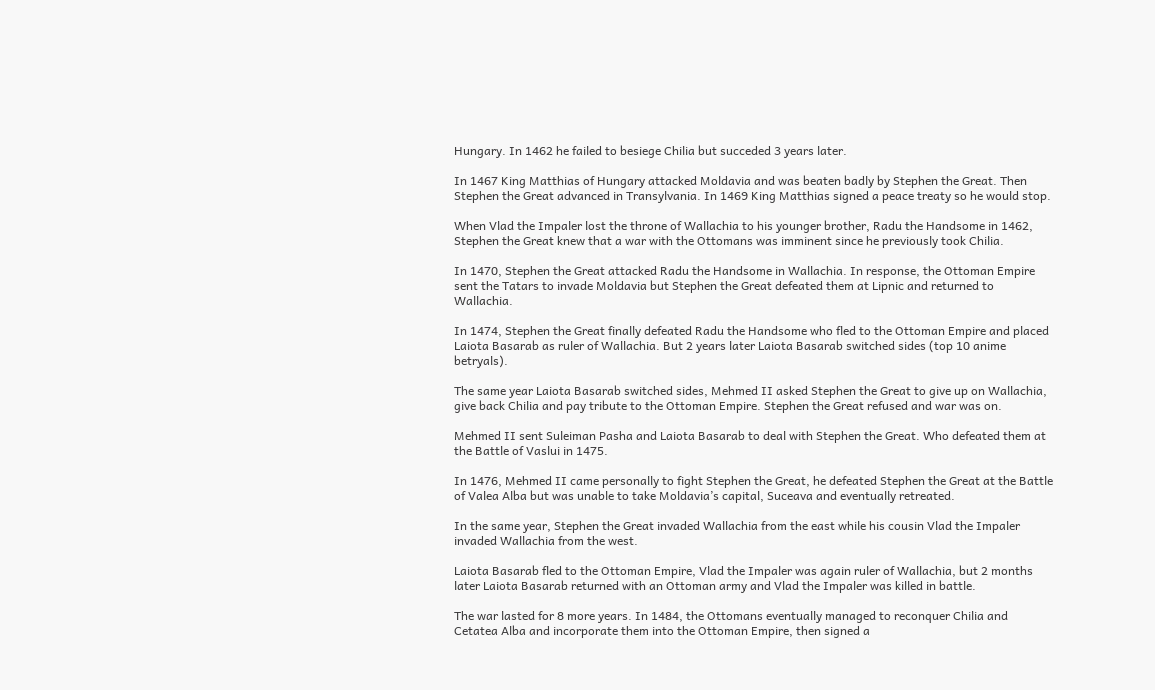Hungary. In 1462 he failed to besiege Chilia but succeded 3 years later.

In 1467 King Matthias of Hungary attacked Moldavia and was beaten badly by Stephen the Great. Then Stephen the Great advanced in Transylvania. In 1469 King Matthias signed a peace treaty so he would stop.

When Vlad the Impaler lost the throne of Wallachia to his younger brother, Radu the Handsome in 1462, Stephen the Great knew that a war with the Ottomans was imminent since he previously took Chilia.

In 1470, Stephen the Great attacked Radu the Handsome in Wallachia. In response, the Ottoman Empire sent the Tatars to invade Moldavia but Stephen the Great defeated them at Lipnic and returned to Wallachia.

In 1474, Stephen the Great finally defeated Radu the Handsome who fled to the Ottoman Empire and placed Laiota Basarab as ruler of Wallachia. But 2 years later Laiota Basarab switched sides (top 10 anime betryals).

The same year Laiota Basarab switched sides, Mehmed II asked Stephen the Great to give up on Wallachia, give back Chilia and pay tribute to the Ottoman Empire. Stephen the Great refused and war was on.

Mehmed II sent Suleiman Pasha and Laiota Basarab to deal with Stephen the Great. Who defeated them at the Battle of Vaslui in 1475.

In 1476, Mehmed II came personally to fight Stephen the Great, he defeated Stephen the Great at the Battle of Valea Alba but was unable to take Moldavia’s capital, Suceava and eventually retreated.

In the same year, Stephen the Great invaded Wallachia from the east while his cousin Vlad the Impaler invaded Wallachia from the west.

Laiota Basarab fled to the Ottoman Empire, Vlad the Impaler was again ruler of Wallachia, but 2 months later Laiota Basarab returned with an Ottoman army and Vlad the Impaler was killed in battle.

The war lasted for 8 more years. In 1484, the Ottomans eventually managed to reconquer Chilia and Cetatea Alba and incorporate them into the Ottoman Empire, then signed a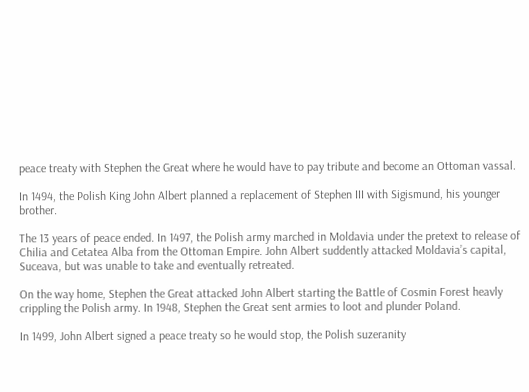peace treaty with Stephen the Great where he would have to pay tribute and become an Ottoman vassal.

In 1494, the Polish King John Albert planned a replacement of Stephen III with Sigismund, his younger brother.

The 13 years of peace ended. In 1497, the Polish army marched in Moldavia under the pretext to release of Chilia and Cetatea Alba from the Ottoman Empire. John Albert suddently attacked Moldavia’s capital, Suceava, but was unable to take and eventually retreated.

On the way home, Stephen the Great attacked John Albert starting the Battle of Cosmin Forest heavly crippling the Polish army. In 1948, Stephen the Great sent armies to loot and plunder Poland.

In 1499, John Albert signed a peace treaty so he would stop, the Polish suzeranity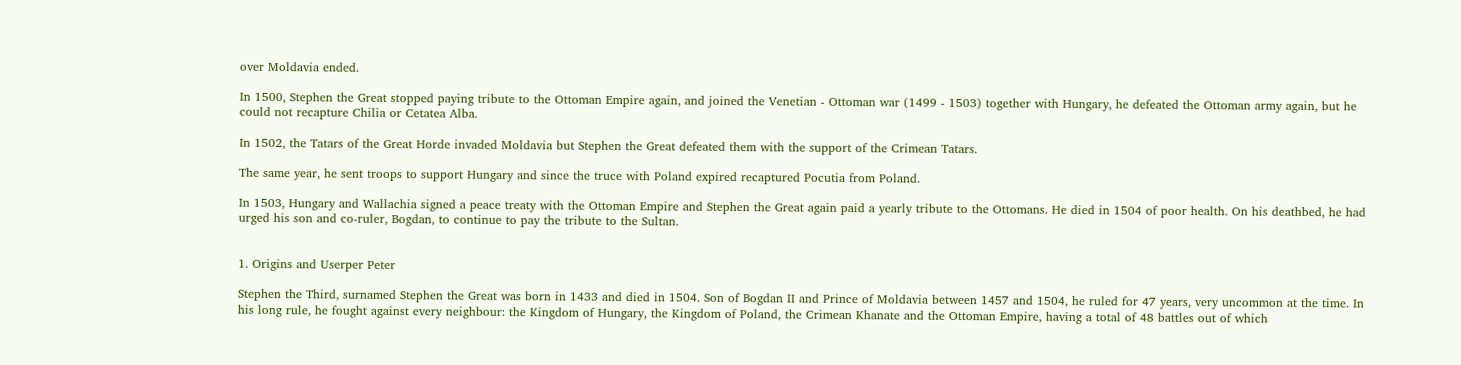over Moldavia ended.

In 1500, Stephen the Great stopped paying tribute to the Ottoman Empire again, and joined the Venetian - Ottoman war (1499 - 1503) together with Hungary, he defeated the Ottoman army again, but he could not recapture Chilia or Cetatea Alba.

In 1502, the Tatars of the Great Horde invaded Moldavia but Stephen the Great defeated them with the support of the Crimean Tatars.

The same year, he sent troops to support Hungary and since the truce with Poland expired recaptured Pocutia from Poland.

In 1503, Hungary and Wallachia signed a peace treaty with the Ottoman Empire and Stephen the Great again paid a yearly tribute to the Ottomans. He died in 1504 of poor health. On his deathbed, he had urged his son and co-ruler, Bogdan, to continue to pay the tribute to the Sultan.


1. Origins and Userper Peter

Stephen the Third, surnamed Stephen the Great was born in 1433 and died in 1504. Son of Bogdan II and Prince of Moldavia between 1457 and 1504, he ruled for 47 years, very uncommon at the time. In his long rule, he fought against every neighbour: the Kingdom of Hungary, the Kingdom of Poland, the Crimean Khanate and the Ottoman Empire, having a total of 48 battles out of which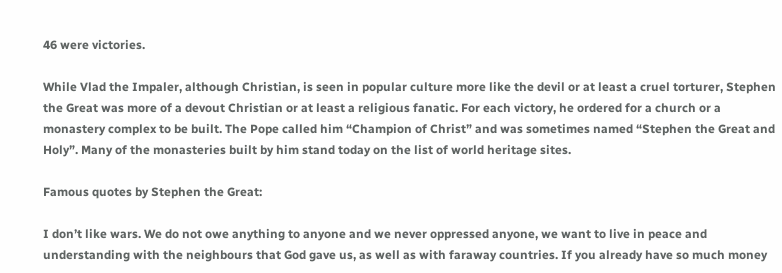46 were victories.

While Vlad the Impaler, although Christian, is seen in popular culture more like the devil or at least a cruel torturer, Stephen the Great was more of a devout Christian or at least a religious fanatic. For each victory, he ordered for a church or a monastery complex to be built. The Pope called him “Champion of Christ” and was sometimes named “Stephen the Great and Holy”. Many of the monasteries built by him stand today on the list of world heritage sites.

Famous quotes by Stephen the Great:

I don’t like wars. We do not owe anything to anyone and we never oppressed anyone, we want to live in peace and understanding with the neighbours that God gave us, as well as with faraway countries. If you already have so much money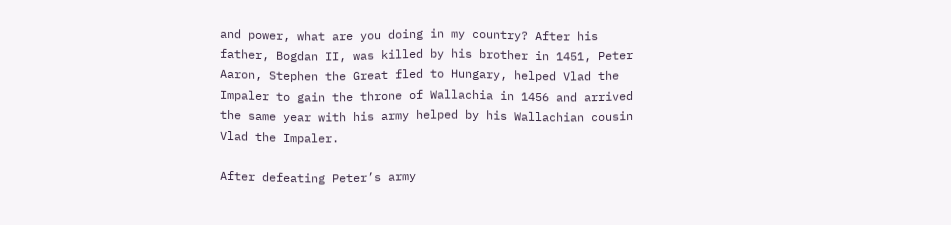and power, what are you doing in my country? After his father, Bogdan II, was killed by his brother in 1451, Peter Aaron, Stephen the Great fled to Hungary, helped Vlad the Impaler to gain the throne of Wallachia in 1456 and arrived the same year with his army helped by his Wallachian cousin Vlad the Impaler.

After defeating Peter’s army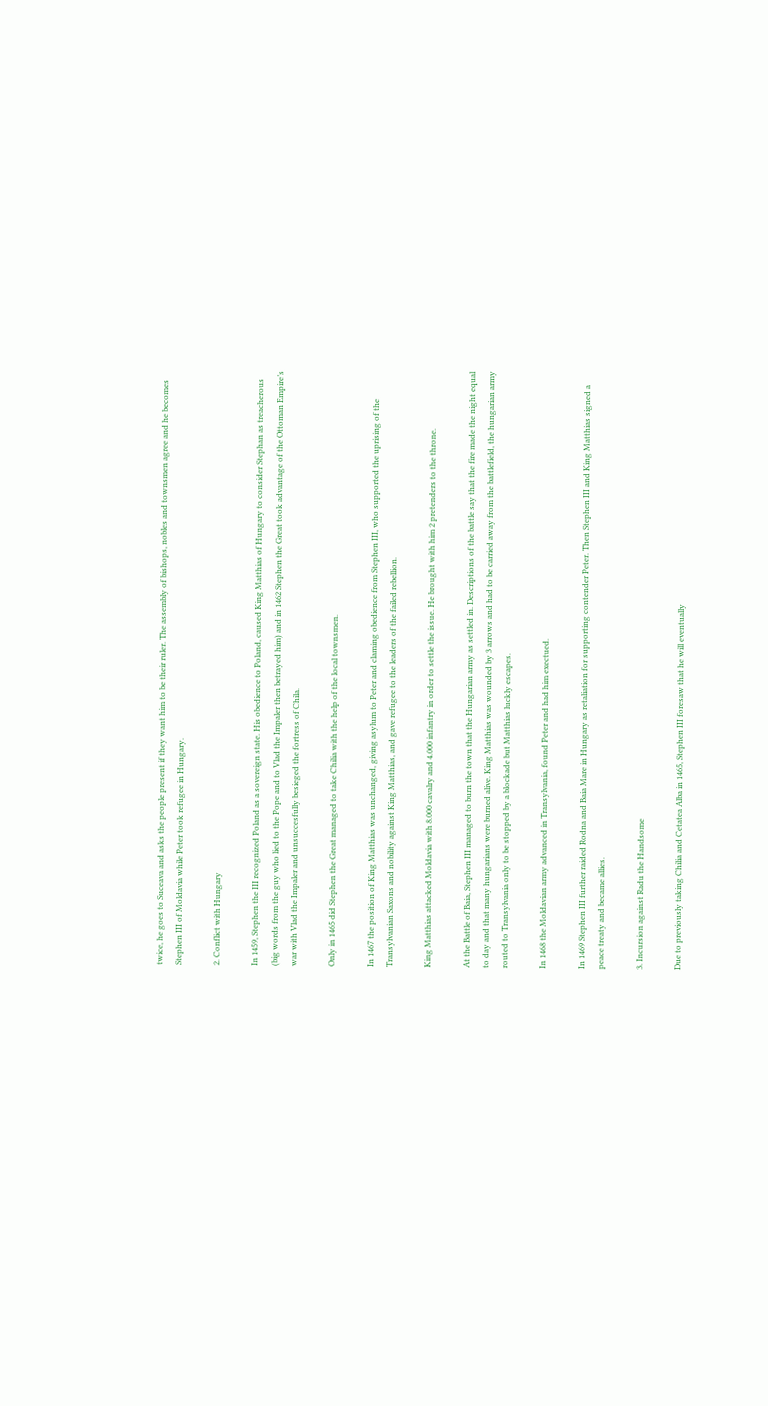twice, he goes to Suceava and asks the people present if they want him to be their ruler. The assembly of bishops, nobles and townsmen agree and he becomes Stephen III of Moldavia while Peter took refugee in Hungary.

2. Conflict with Hungary

In 1459, Stephen the III recognized Poland as a sovereign state. His obedience to Poland, caused King Matthias of Hungary to consider Stephan as treacherous (big words from the guy who lied to the Pope and to Vlad the Impaler then betrayed him) and in 1462 Stephen the Great took advantage of the Ottoman Empire’s war with Vlad the Impaler and unsuccesfully besieged the fortress of Chila.

Only in 1465 did Stephen the Great managed to take Chilia with the help of the local townsmen.

In 1467 the position of King Matthias was unchanged, giving asylum to Peter and claming obedience from Stephen III, who supported the uprising of the Transylvanian Saxons and nobility against King Matthias, and gave refugee to the leaders of the failed rebellion.

King Matthias attacked Moldavia with 8.000 cavalry and 4.000 infantry in order to settle the issue. He brought with him 2 pretenders to the throne.

At the Battle of Baia, Stephen III managed to burn the town that the Hungarian army as settled in. Descriptions of the battle say that the fire made the night equal to day and that many hungarians were burned alive. King Matthias was wounded by 3 arrows and had to be carried away from the battlefield, the hungarian army routed to Transylvania only to be stopped by a blockade but Matthias luckly escapes.

In 1468 the Moldavian army advanced in Transylvania, found Peter and had him exectued.

In 1469 Stephen III further raided Rodna and Baia Mare in Hungary as retaliation for supporting contender Peter. Then Stephen III and King Matthias signed a peace treaty and became allies.

3. Incursion against Radu the Handsome

Due to previously taking Chilia and Cetatea Alba in 1465, Stephen III foresaw that he will eventually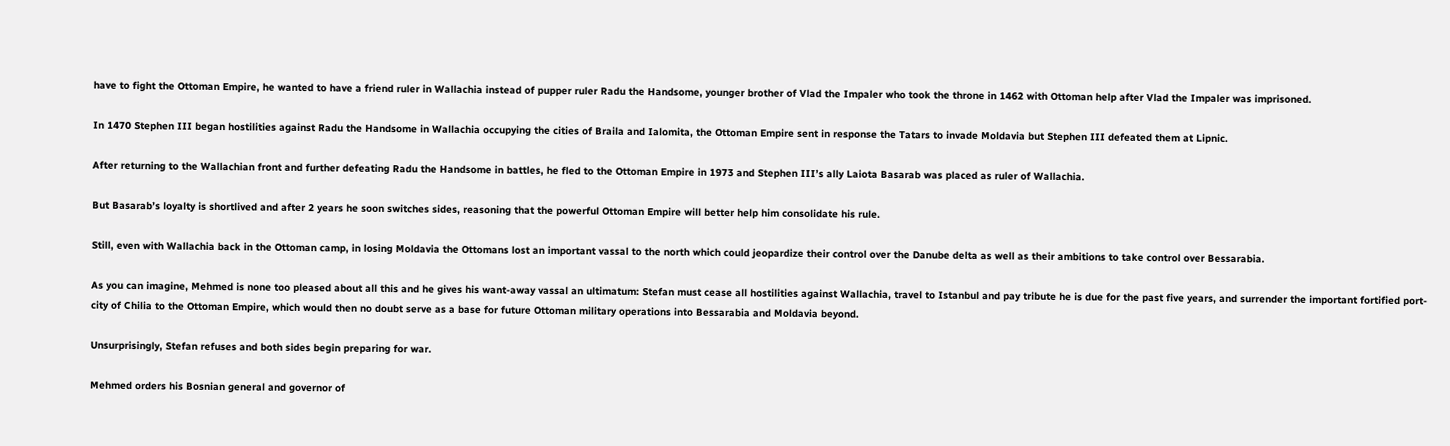have to fight the Ottoman Empire, he wanted to have a friend ruler in Wallachia instead of pupper ruler Radu the Handsome, younger brother of Vlad the Impaler who took the throne in 1462 with Ottoman help after Vlad the Impaler was imprisoned.

In 1470 Stephen III began hostilities against Radu the Handsome in Wallachia occupying the cities of Braila and Ialomita, the Ottoman Empire sent in response the Tatars to invade Moldavia but Stephen III defeated them at Lipnic.

After returning to the Wallachian front and further defeating Radu the Handsome in battles, he fled to the Ottoman Empire in 1973 and Stephen III’s ally Laiota Basarab was placed as ruler of Wallachia.

But Basarab’s loyalty is shortlived and after 2 years he soon switches sides, reasoning that the powerful Ottoman Empire will better help him consolidate his rule.

Still, even with Wallachia back in the Ottoman camp, in losing Moldavia the Ottomans lost an important vassal to the north which could jeopardize their control over the Danube delta as well as their ambitions to take control over Bessarabia.

As you can imagine, Mehmed is none too pleased about all this and he gives his want-away vassal an ultimatum: Stefan must cease all hostilities against Wallachia, travel to Istanbul and pay tribute he is due for the past five years, and surrender the important fortified port-city of Chilia to the Ottoman Empire, which would then no doubt serve as a base for future Ottoman military operations into Bessarabia and Moldavia beyond.

Unsurprisingly, Stefan refuses and both sides begin preparing for war.

Mehmed orders his Bosnian general and governor of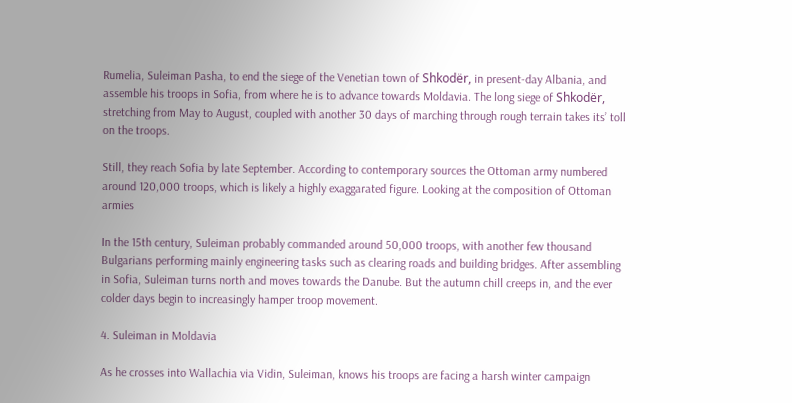Rumelia, Suleiman Pasha, to end the siege of the Venetian town of Shkodër, in present-day Albania, and assemble his troops in Sofia, from where he is to advance towards Moldavia. The long siege of Shkodër, stretching from May to August, coupled with another 30 days of marching through rough terrain takes its’ toll on the troops.

Still, they reach Sofia by late September. According to contemporary sources the Ottoman army numbered around 120,000 troops, which is likely a highly exaggarated figure. Looking at the composition of Ottoman armies

In the 15th century, Suleiman probably commanded around 50,000 troops, with another few thousand Bulgarians performing mainly engineering tasks such as clearing roads and building bridges. After assembling in Sofia, Suleiman turns north and moves towards the Danube. But the autumn chill creeps in, and the ever colder days begin to increasingly hamper troop movement.

4. Suleiman in Moldavia

As he crosses into Wallachia via Vidin, Suleiman, knows his troops are facing a harsh winter campaign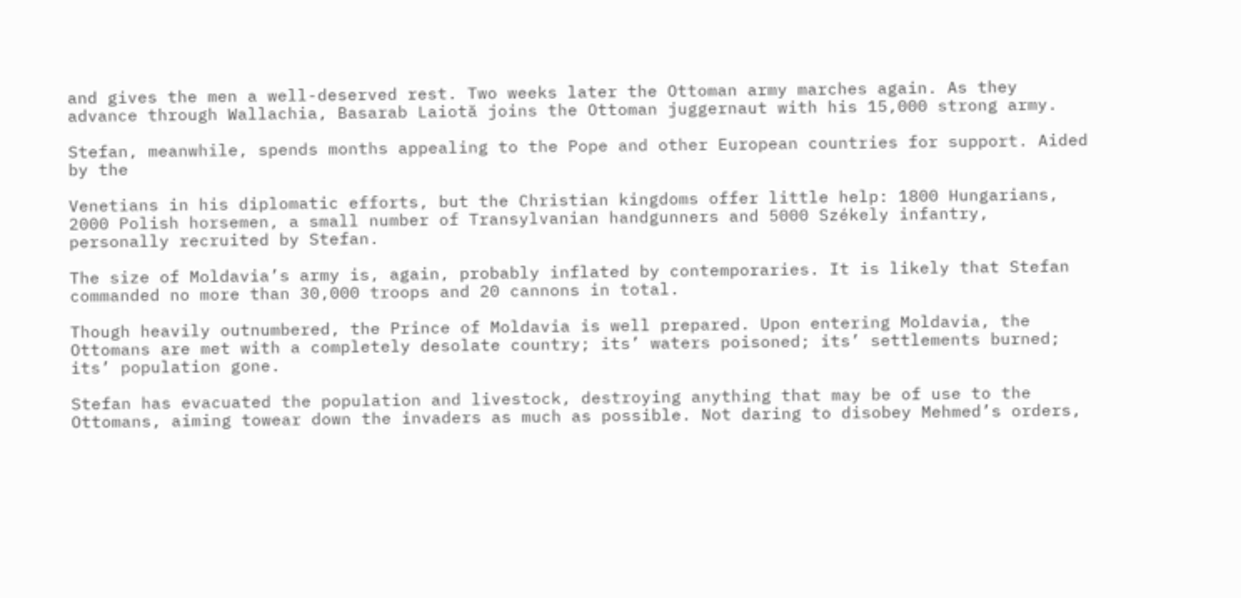and gives the men a well-deserved rest. Two weeks later the Ottoman army marches again. As they advance through Wallachia, Basarab Laiotă joins the Ottoman juggernaut with his 15,000 strong army.

Stefan, meanwhile, spends months appealing to the Pope and other European countries for support. Aided by the

Venetians in his diplomatic efforts, but the Christian kingdoms offer little help: 1800 Hungarians, 2000 Polish horsemen, a small number of Transylvanian handgunners and 5000 Székely infantry, personally recruited by Stefan.

The size of Moldavia’s army is, again, probably inflated by contemporaries. It is likely that Stefan commanded no more than 30,000 troops and 20 cannons in total.

Though heavily outnumbered, the Prince of Moldavia is well prepared. Upon entering Moldavia, the Ottomans are met with a completely desolate country; its’ waters poisoned; its’ settlements burned; its’ population gone.

Stefan has evacuated the population and livestock, destroying anything that may be of use to the Ottomans, aiming towear down the invaders as much as possible. Not daring to disobey Mehmed’s orders,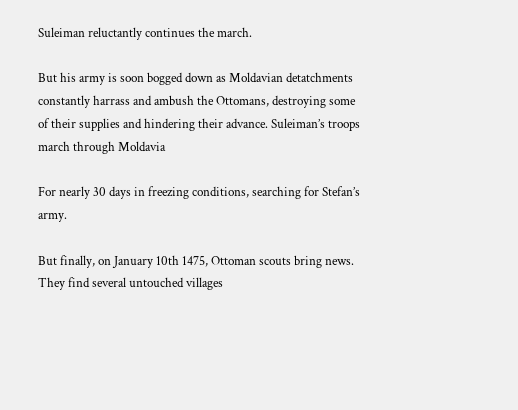Suleiman reluctantly continues the march.

But his army is soon bogged down as Moldavian detatchments constantly harrass and ambush the Ottomans, destroying some of their supplies and hindering their advance. Suleiman’s troops march through Moldavia

For nearly 30 days in freezing conditions, searching for Stefan’s army.

But finally, on January 10th 1475, Ottoman scouts bring news. They find several untouched villages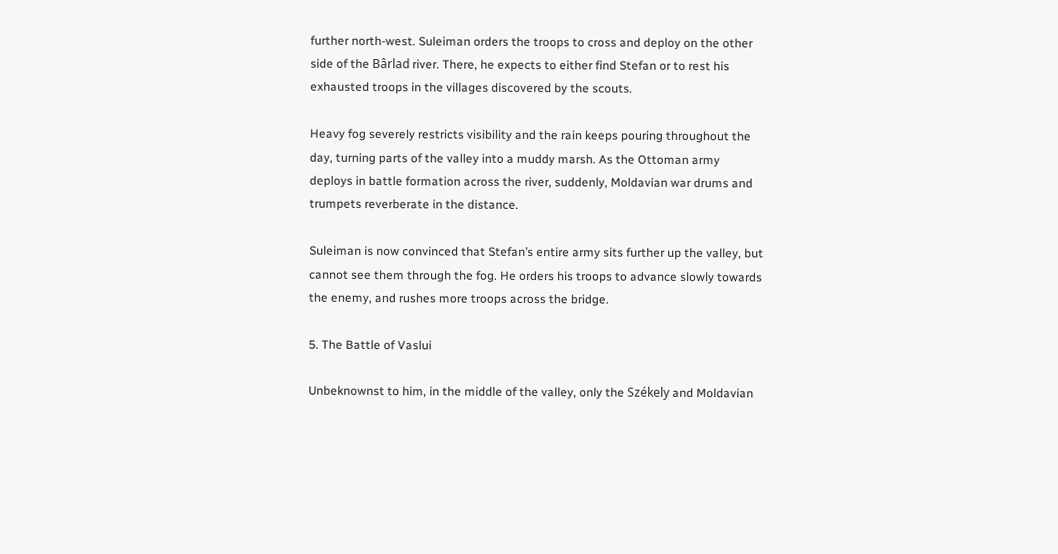further north-west. Suleiman orders the troops to cross and deploy on the other side of the Bârlad river. There, he expects to either find Stefan or to rest his exhausted troops in the villages discovered by the scouts.

Heavy fog severely restricts visibility and the rain keeps pouring throughout the day, turning parts of the valley into a muddy marsh. As the Ottoman army deploys in battle formation across the river, suddenly, Moldavian war drums and trumpets reverberate in the distance.

Suleiman is now convinced that Stefan’s entire army sits further up the valley, but cannot see them through the fog. He orders his troops to advance slowly towards the enemy, and rushes more troops across the bridge.

5. The Battle of Vaslui

Unbeknownst to him, in the middle of the valley, only the Székely and Moldavian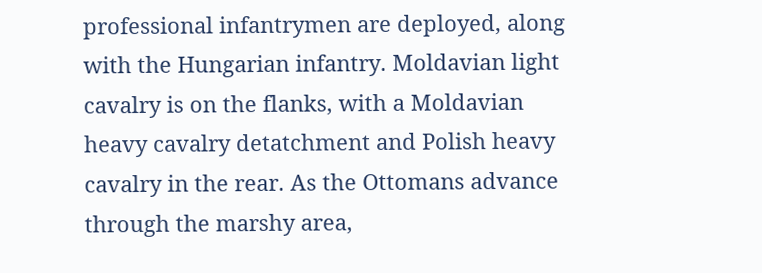professional infantrymen are deployed, along with the Hungarian infantry. Moldavian light cavalry is on the flanks, with a Moldavian heavy cavalry detatchment and Polish heavy cavalry in the rear. As the Ottomans advance through the marshy area,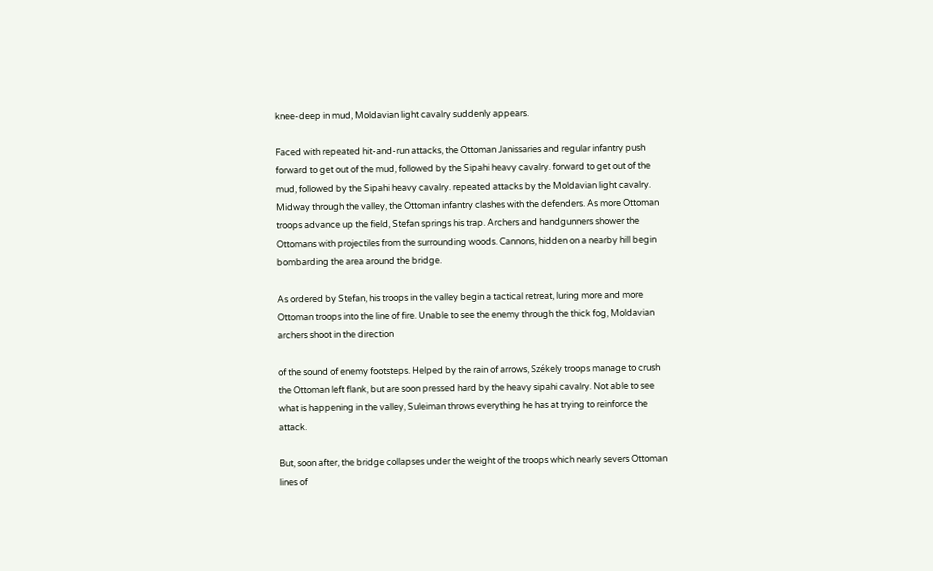knee-deep in mud, Moldavian light cavalry suddenly appears.

Faced with repeated hit-and-run attacks, the Ottoman Janissaries and regular infantry push forward to get out of the mud, followed by the Sipahi heavy cavalry. forward to get out of the mud, followed by the Sipahi heavy cavalry. repeated attacks by the Moldavian light cavalry. Midway through the valley, the Ottoman infantry clashes with the defenders. As more Ottoman troops advance up the field, Stefan springs his trap. Archers and handgunners shower the Ottomans with projectiles from the surrounding woods. Cannons, hidden on a nearby hill begin bombarding the area around the bridge.

As ordered by Stefan, his troops in the valley begin a tactical retreat, luring more and more Ottoman troops into the line of fire. Unable to see the enemy through the thick fog, Moldavian archers shoot in the direction

of the sound of enemy footsteps. Helped by the rain of arrows, Székely troops manage to crush the Ottoman left flank, but are soon pressed hard by the heavy sipahi cavalry. Not able to see what is happening in the valley, Suleiman throws everything he has at trying to reinforce the attack.

But, soon after, the bridge collapses under the weight of the troops which nearly severs Ottoman lines of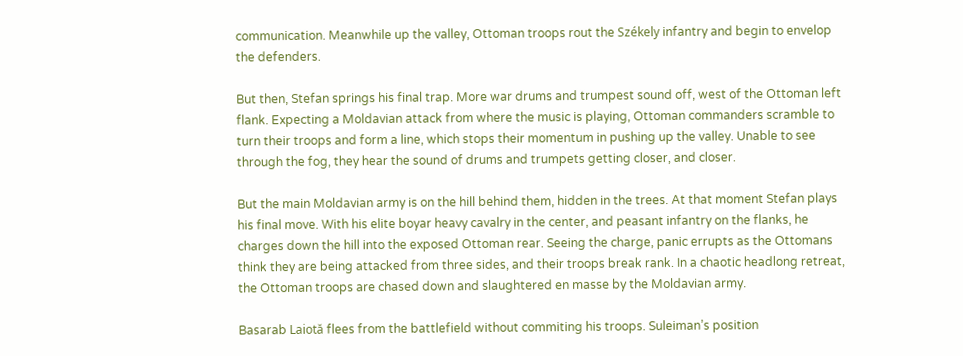communication. Meanwhile up the valley, Ottoman troops rout the Székely infantry and begin to envelop the defenders.

But then, Stefan springs his final trap. More war drums and trumpest sound off, west of the Ottoman left flank. Expecting a Moldavian attack from where the music is playing, Ottoman commanders scramble to turn their troops and form a line, which stops their momentum in pushing up the valley. Unable to see through the fog, they hear the sound of drums and trumpets getting closer, and closer.

But the main Moldavian army is on the hill behind them, hidden in the trees. At that moment Stefan plays his final move. With his elite boyar heavy cavalry in the center, and peasant infantry on the flanks, he charges down the hill into the exposed Ottoman rear. Seeing the charge, panic errupts as the Ottomans think they are being attacked from three sides, and their troops break rank. In a chaotic headlong retreat, the Ottoman troops are chased down and slaughtered en masse by the Moldavian army.

Basarab Laiotă flees from the battlefield without commiting his troops. Suleiman’s position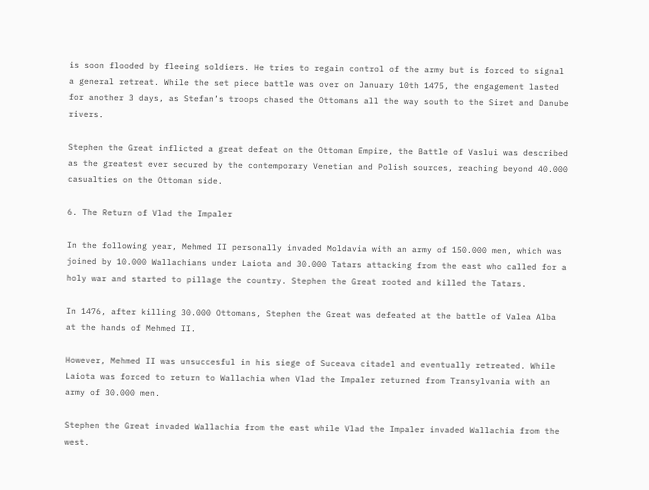is soon flooded by fleeing soldiers. He tries to regain control of the army but is forced to signal a general retreat. While the set piece battle was over on January 10th 1475, the engagement lasted for another 3 days, as Stefan’s troops chased the Ottomans all the way south to the Siret and Danube rivers.

Stephen the Great inflicted a great defeat on the Ottoman Empire, the Battle of Vaslui was described as the greatest ever secured by the contemporary Venetian and Polish sources, reaching beyond 40.000 casualties on the Ottoman side.

6. The Return of Vlad the Impaler

In the following year, Mehmed II personally invaded Moldavia with an army of 150.000 men, which was joined by 10.000 Wallachians under Laiota and 30.000 Tatars attacking from the east who called for a holy war and started to pillage the country. Stephen the Great rooted and killed the Tatars.

In 1476, after killing 30.000 Ottomans, Stephen the Great was defeated at the battle of Valea Alba at the hands of Mehmed II.

However, Mehmed II was unsuccesful in his siege of Suceava citadel and eventually retreated. While Laiota was forced to return to Wallachia when Vlad the Impaler returned from Transylvania with an army of 30.000 men.

Stephen the Great invaded Wallachia from the east while Vlad the Impaler invaded Wallachia from the west.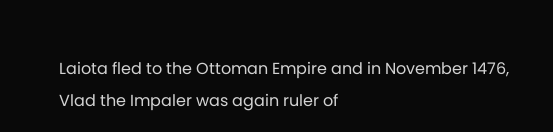Laiota fled to the Ottoman Empire and in November 1476, Vlad the Impaler was again ruler of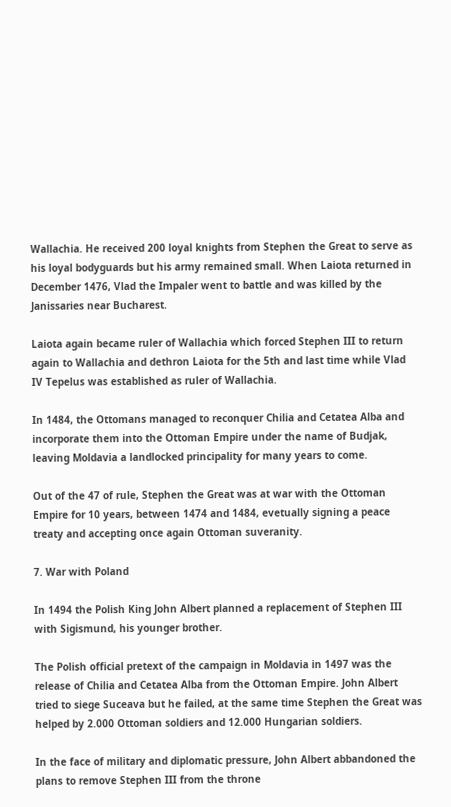Wallachia. He received 200 loyal knights from Stephen the Great to serve as his loyal bodyguards but his army remained small. When Laiota returned in December 1476, Vlad the Impaler went to battle and was killed by the Janissaries near Bucharest.

Laiota again became ruler of Wallachia which forced Stephen III to return again to Wallachia and dethron Laiota for the 5th and last time while Vlad IV Tepelus was established as ruler of Wallachia.

In 1484, the Ottomans managed to reconquer Chilia and Cetatea Alba and incorporate them into the Ottoman Empire under the name of Budjak, leaving Moldavia a landlocked principality for many years to come.

Out of the 47 of rule, Stephen the Great was at war with the Ottoman Empire for 10 years, between 1474 and 1484, evetually signing a peace treaty and accepting once again Ottoman suveranity.

7. War with Poland

In 1494 the Polish King John Albert planned a replacement of Stephen III with Sigismund, his younger brother.

The Polish official pretext of the campaign in Moldavia in 1497 was the release of Chilia and Cetatea Alba from the Ottoman Empire. John Albert tried to siege Suceava but he failed, at the same time Stephen the Great was helped by 2.000 Ottoman soldiers and 12.000 Hungarian soldiers.

In the face of military and diplomatic pressure, John Albert abbandoned the plans to remove Stephen III from the throne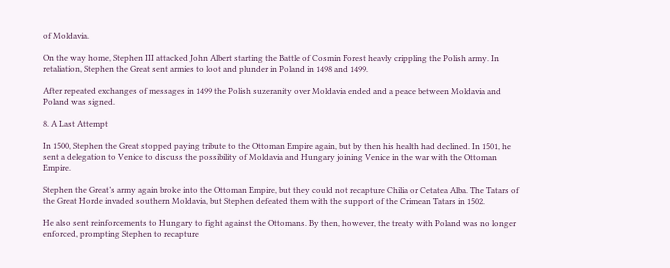of Moldavia.

On the way home, Stephen III attacked John Albert starting the Battle of Cosmin Forest heavly crippling the Polish army. In retaliation, Stephen the Great sent armies to loot and plunder in Poland in 1498 and 1499.

After repeated exchanges of messages in 1499 the Polish suzeranity over Moldavia ended and a peace between Moldavia and Poland was signed.

8. A Last Attempt

In 1500, Stephen the Great stopped paying tribute to the Ottoman Empire again, but by then his health had declined. In 1501, he sent a delegation to Venice to discuss the possibility of Moldavia and Hungary joining Venice in the war with the Ottoman Empire.

Stephen the Great’s army again broke into the Ottoman Empire, but they could not recapture Chilia or Cetatea Alba. The Tatars of the Great Horde invaded southern Moldavia, but Stephen defeated them with the support of the Crimean Tatars in 1502.

He also sent reinforcements to Hungary to fight against the Ottomans. By then, however, the treaty with Poland was no longer enforced, prompting Stephen to recapture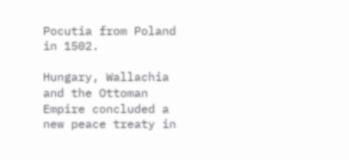Pocutia from Poland in 1502.

Hungary, Wallachia and the Ottoman Empire concluded a new peace treaty in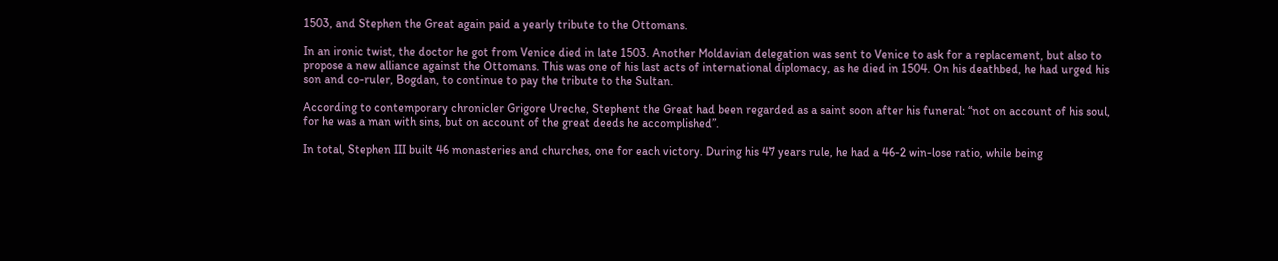1503, and Stephen the Great again paid a yearly tribute to the Ottomans.

In an ironic twist, the doctor he got from Venice died in late 1503. Another Moldavian delegation was sent to Venice to ask for a replacement, but also to propose a new alliance against the Ottomans. This was one of his last acts of international diplomacy, as he died in 1504. On his deathbed, he had urged his son and co-ruler, Bogdan, to continue to pay the tribute to the Sultan.

According to contemporary chronicler Grigore Ureche, Stephent the Great had been regarded as a saint soon after his funeral: “not on account of his soul, for he was a man with sins, but on account of the great deeds he accomplished”.

In total, Stephen III built 46 monasteries and churches, one for each victory. During his 47 years rule, he had a 46-2 win-lose ratio, while being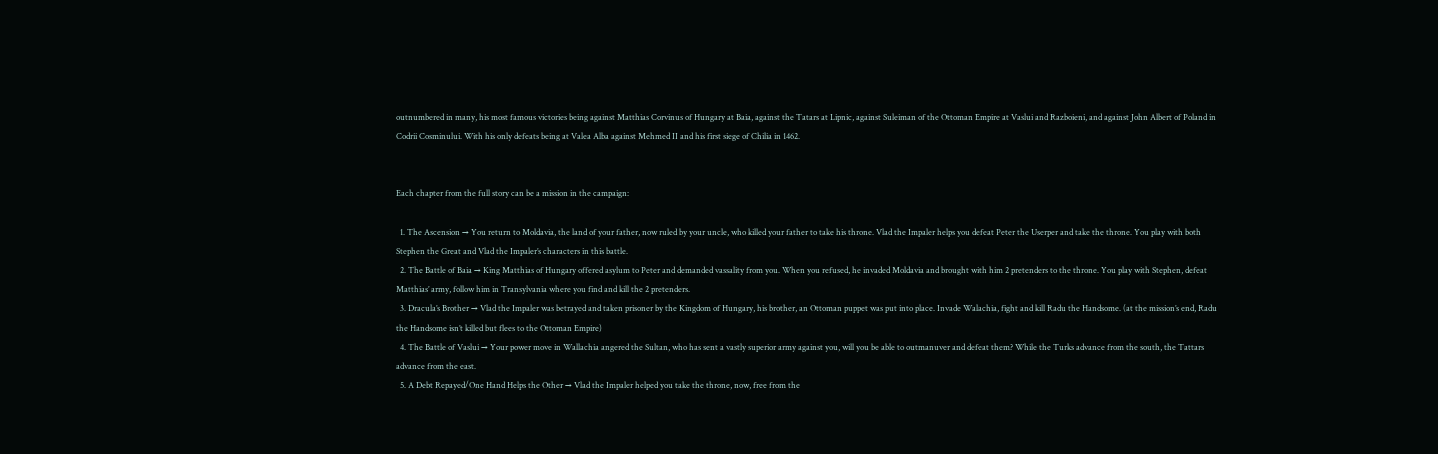outnumbered in many, his most famous victories being against Matthias Corvinus of Hungary at Baia, against the Tatars at Lipnic, against Suleiman of the Ottoman Empire at Vaslui and Razboieni, and against John Albert of Poland in Codrii Cosminului. With his only defeats being at Valea Alba against Mehmed II and his first siege of Chilia in 1462.


Each chapter from the full story can be a mission in the campaign:

  1. The Ascension → You return to Moldavia, the land of your father, now ruled by your uncle, who killed your father to take his throne. Vlad the Impaler helps you defeat Peter the Userper and take the throne. You play with both Stephen the Great and Vlad the Impaler’s characters in this battle.
  2. The Battle of Baia → King Matthias of Hungary offered asylum to Peter and demanded vassality from you. When you refused, he invaded Moldavia and brought with him 2 pretenders to the throne. You play with Stephen, defeat Matthias’ army, follow him in Transylvania where you find and kill the 2 pretenders.
  3. Dracula’s Brother → Vlad the Impaler was betrayed and taken prisoner by the Kingdom of Hungary, his brother, an Ottoman puppet was put into place. Invade Walachia, fight and kill Radu the Handsome. (at the mission’s end, Radu the Handsome isn’t killed but flees to the Ottoman Empire)
  4. The Battle of Vaslui → Your power move in Wallachia angered the Sultan, who has sent a vastly superior army against you, will you be able to outmanuver and defeat them? While the Turks advance from the south, the Tattars advance from the east.
  5. A Debt Repayed/One Hand Helps the Other → Vlad the Impaler helped you take the throne, now, free from the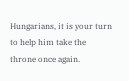Hungarians, it is your turn to help him take the throne once again.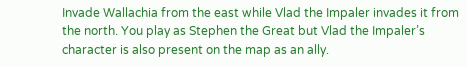Invade Wallachia from the east while Vlad the Impaler invades it from the north. You play as Stephen the Great but Vlad the Impaler’s character is also present on the map as an ally.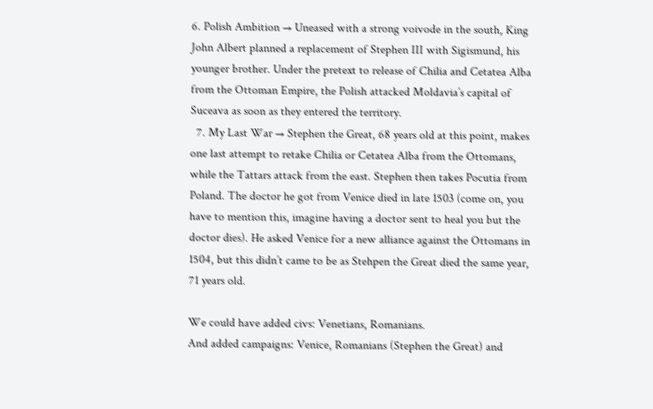6. Polish Ambition → Uneased with a strong voivode in the south, King John Albert planned a replacement of Stephen III with Sigismund, his younger brother. Under the pretext to release of Chilia and Cetatea Alba from the Ottoman Empire, the Polish attacked Moldavia’s capital of Suceava as soon as they entered the territory.
  7. My Last War → Stephen the Great, 68 years old at this point, makes one last attempt to retake Chilia or Cetatea Alba from the Ottomans, while the Tattars attack from the east. Stephen then takes Pocutia from Poland. The doctor he got from Venice died in late 1503 (come on, you have to mention this, imagine having a doctor sent to heal you but the doctor dies). He asked Venice for a new alliance against the Ottomans in 1504, but this didn’t came to be as Stehpen the Great died the same year, 71 years old.

We could have added civs: Venetians, Romanians.
And added campaigns: Venice, Romanians (Stephen the Great) and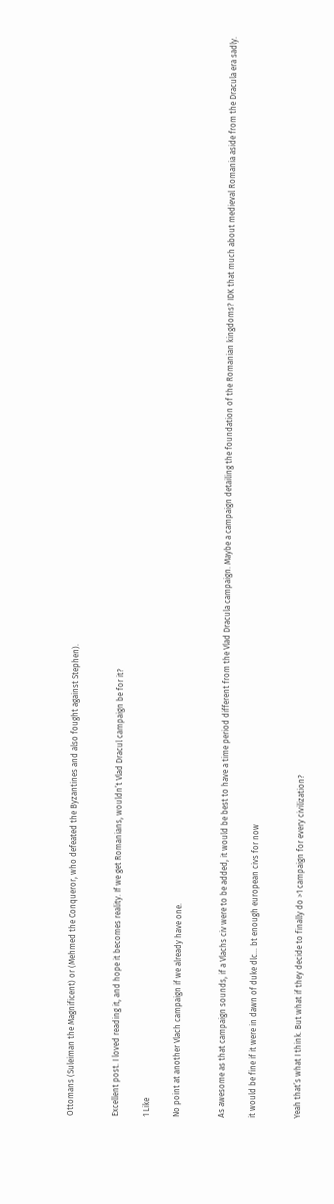Ottomans (Suleiman the Magnificent) or (Mehmed the Conqueror, who defeated the Byzantines and also fought against Stephen).


Excellent post. I loved reading it, and hope it becomes reality. If we get Romanians, wouldn’t Vlad Dracul campaign be for it?

1 Like

No point at another Vlach campaign if we already have one.


As awesome as that campaign sounds, if a Vlachs civ were to be added, it would be best to have a time period different from the Vlad Dracula campaign. Maybe a campaign detailing the foundation of the Romanian kingdoms? IDK that much about medieval Romania aside from the Dracula era sadly.

it would be fine if it were in dawn of duke dlc… bt enough european civs for now


Yeah that’s what I think. But what if they decide to finally do >1 campaign for every civilization?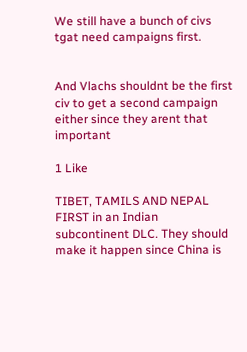We still have a bunch of civs tgat need campaigns first.


And Vlachs shouldnt be the first civ to get a second campaign either since they arent that important

1 Like

TIBET, TAMILS AND NEPAL FIRST in an Indian subcontinent DLC. They should make it happen since China is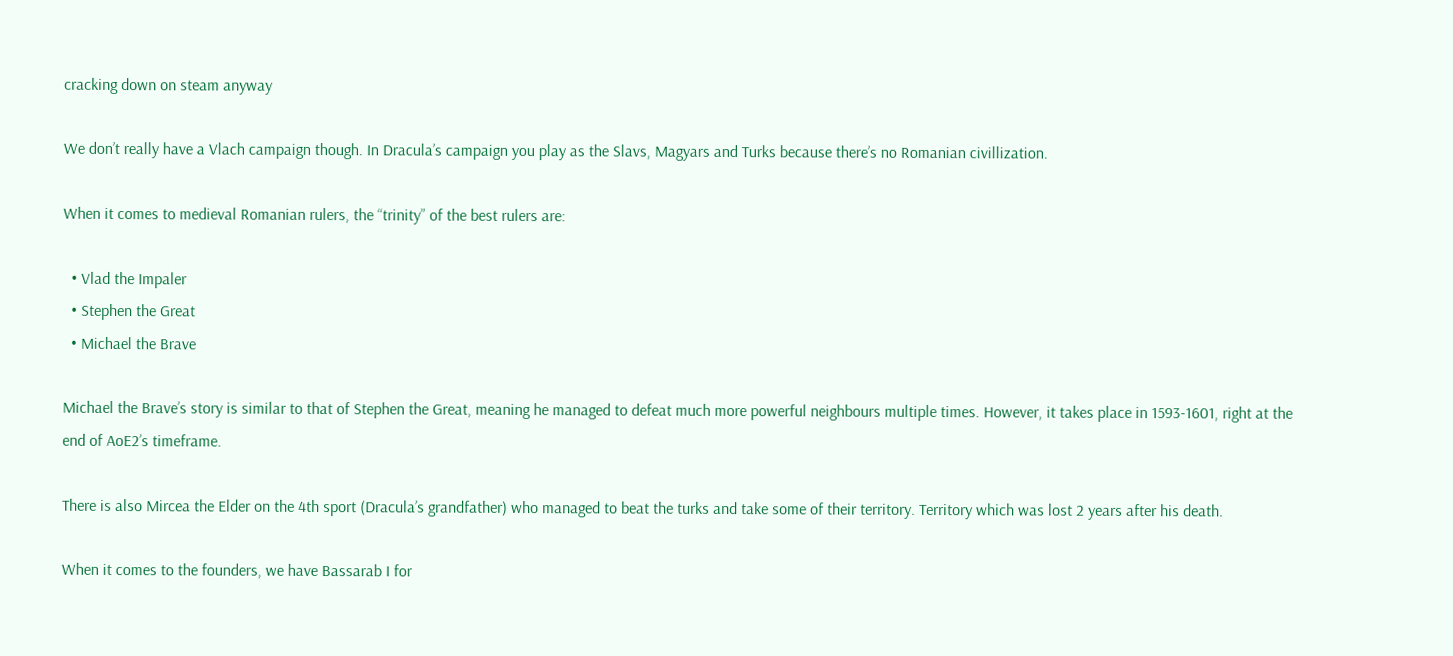cracking down on steam anyway

We don’t really have a Vlach campaign though. In Dracula’s campaign you play as the Slavs, Magyars and Turks because there’s no Romanian civillization.

When it comes to medieval Romanian rulers, the “trinity” of the best rulers are:

  • Vlad the Impaler
  • Stephen the Great
  • Michael the Brave

Michael the Brave’s story is similar to that of Stephen the Great, meaning he managed to defeat much more powerful neighbours multiple times. However, it takes place in 1593-1601, right at the end of AoE2’s timeframe.

There is also Mircea the Elder on the 4th sport (Dracula’s grandfather) who managed to beat the turks and take some of their territory. Territory which was lost 2 years after his death.

When it comes to the founders, we have Bassarab I for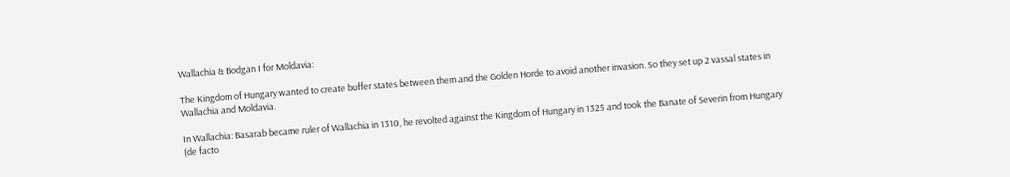Wallachia & Bodgan I for Moldavia:

The Kingdom of Hungary wanted to create buffer states between them and the Golden Horde to avoid another invasion. So they set up 2 vassal states in Wallachia and Moldavia.

In Wallachia: Basarab became ruler of Wallachia in 1310, he revolted against the Kingdom of Hungary in 1325 and took the Banate of Severin from Hungary (de facto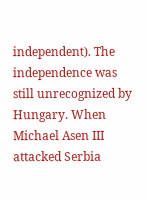independent). The independence was still unrecognized by Hungary. When Michael Asen III attacked Serbia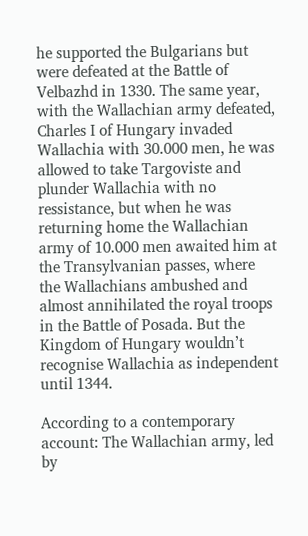he supported the Bulgarians but were defeated at the Battle of Velbazhd in 1330. The same year, with the Wallachian army defeated, Charles I of Hungary invaded Wallachia with 30.000 men, he was allowed to take Targoviste and plunder Wallachia with no ressistance, but when he was returning home the Wallachian army of 10.000 men awaited him at the Transylvanian passes, where the Wallachians ambushed and almost annihilated the royal troops in the Battle of Posada. But the Kingdom of Hungary wouldn’t recognise Wallachia as independent until 1344.

According to a contemporary account: The Wallachian army, led by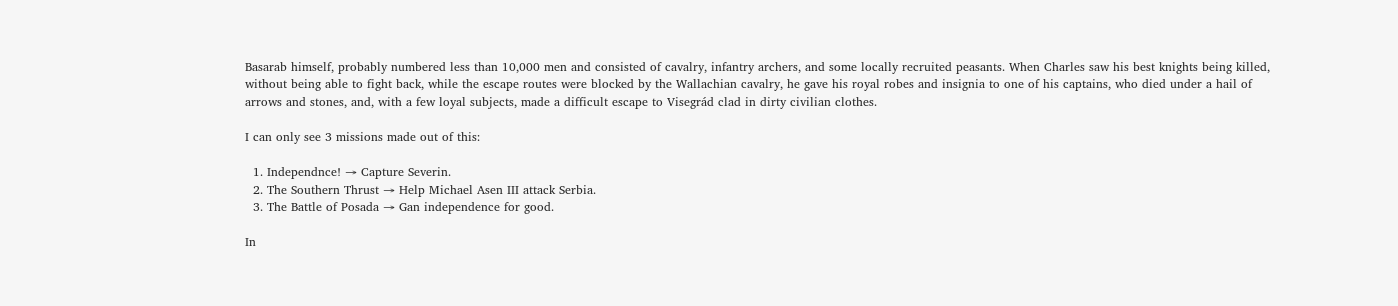Basarab himself, probably numbered less than 10,000 men and consisted of cavalry, infantry archers, and some locally recruited peasants. When Charles saw his best knights being killed, without being able to fight back, while the escape routes were blocked by the Wallachian cavalry, he gave his royal robes and insignia to one of his captains, who died under a hail of arrows and stones, and, with a few loyal subjects, made a difficult escape to Visegrád clad in dirty civilian clothes.

I can only see 3 missions made out of this:

  1. Independnce! → Capture Severin.
  2. The Southern Thrust → Help Michael Asen III attack Serbia.
  3. The Battle of Posada → Gan independence for good.

In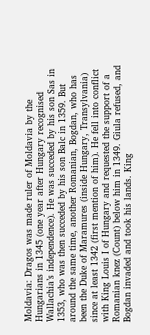Moldavia: Dragos was made ruler of Moldavia by the Hungarians in 1345 (one year after Hungary recognised Wallachia’s independence). He was succeded by his son Sas in 1353, who was then succeded by his son Balc in 1359. But around the same time, another Romanian, Bogdan, who has been the Duke of Maramures (inside Hungary, Transylvania) since at least 1342 (first mention of him). He fell into conflict with King Louis I of Hungary and requested the support of a Romanian knez (Count) below him in 1349. Giula refused, and Bogdan invaded and took his lands. King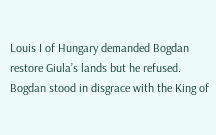Louis I of Hungary demanded Bogdan restore Giula’s lands but he refused. Bogdan stood in disgrace with the King of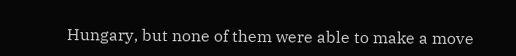Hungary, but none of them were able to make a move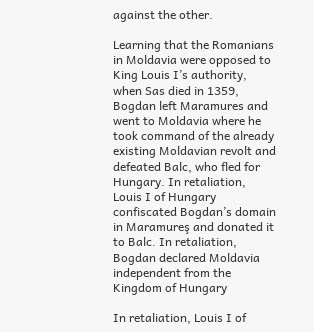against the other.

Learning that the Romanians in Moldavia were opposed to King Louis I’s authority, when Sas died in 1359, Bogdan left Maramures and went to Moldavia where he took command of the already existing Moldavian revolt and defeated Balc, who fled for Hungary. In retaliation, Louis I of Hungary confiscated Bogdan’s domain in Maramureş and donated it to Balc. In retaliation, Bogdan declared Moldavia independent from the Kingdom of Hungary

In retaliation, Louis I of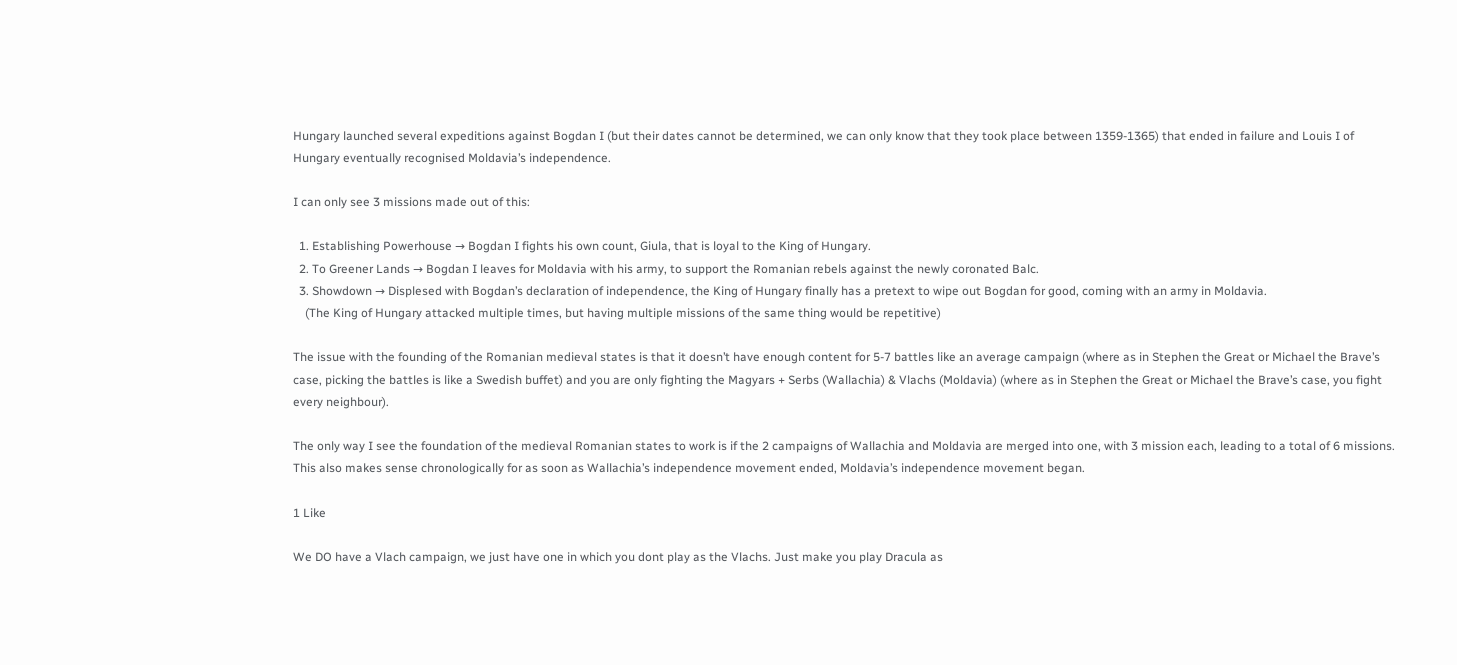Hungary launched several expeditions against Bogdan I (but their dates cannot be determined, we can only know that they took place between 1359-1365) that ended in failure and Louis I of Hungary eventually recognised Moldavia’s independence.

I can only see 3 missions made out of this:

  1. Establishing Powerhouse → Bogdan I fights his own count, Giula, that is loyal to the King of Hungary.
  2. To Greener Lands → Bogdan I leaves for Moldavia with his army, to support the Romanian rebels against the newly coronated Balc.
  3. Showdown → Displesed with Bogdan’s declaration of independence, the King of Hungary finally has a pretext to wipe out Bogdan for good, coming with an army in Moldavia.
    (The King of Hungary attacked multiple times, but having multiple missions of the same thing would be repetitive)

The issue with the founding of the Romanian medieval states is that it doesn’t have enough content for 5-7 battles like an average campaign (where as in Stephen the Great or Michael the Brave’s case, picking the battles is like a Swedish buffet) and you are only fighting the Magyars + Serbs (Wallachia) & Vlachs (Moldavia) (where as in Stephen the Great or Michael the Brave’s case, you fight every neighbour).

The only way I see the foundation of the medieval Romanian states to work is if the 2 campaigns of Wallachia and Moldavia are merged into one, with 3 mission each, leading to a total of 6 missions. This also makes sense chronologically for as soon as Wallachia’s independence movement ended, Moldavia’s independence movement began.

1 Like

We DO have a Vlach campaign, we just have one in which you dont play as the Vlachs. Just make you play Dracula as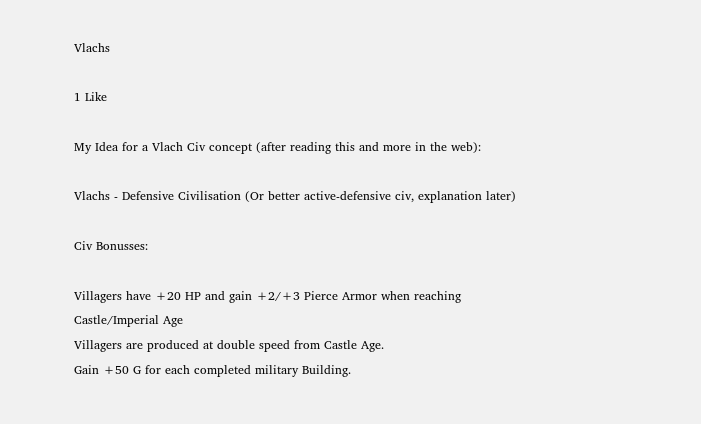Vlachs

1 Like

My Idea for a Vlach Civ concept (after reading this and more in the web):

Vlachs - Defensive Civilisation (Or better active-defensive civ, explanation later)

Civ Bonusses:

Villagers have +20 HP and gain +2/+3 Pierce Armor when reaching Castle/Imperial Age
Villagers are produced at double speed from Castle Age.
Gain +50 G for each completed military Building.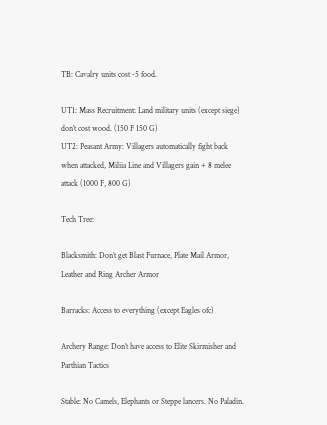TB: Cavalry units cost -5 food.

UT1: Mass Recruitment: Land military units (except siege) don’t cost wood. (150 F 150 G)
UT2: Peasant Army: Villagers automatically fight back when attacked, Miliia Line and Villagers gain + 8 melee attack (1000 F, 800 G)

Tech Tree:

Blacksmith: Don’t get Blast Furnace, Plate Mail Armor, Leather and Ring Archer Armor

Barracks: Access to everything (except Eagles ofc)

Archery Range: Don’t have access to Elite Skirmisher and Parthian Tactics

Stable: No Camels, Elephants or Steppe lancers. No Paladin.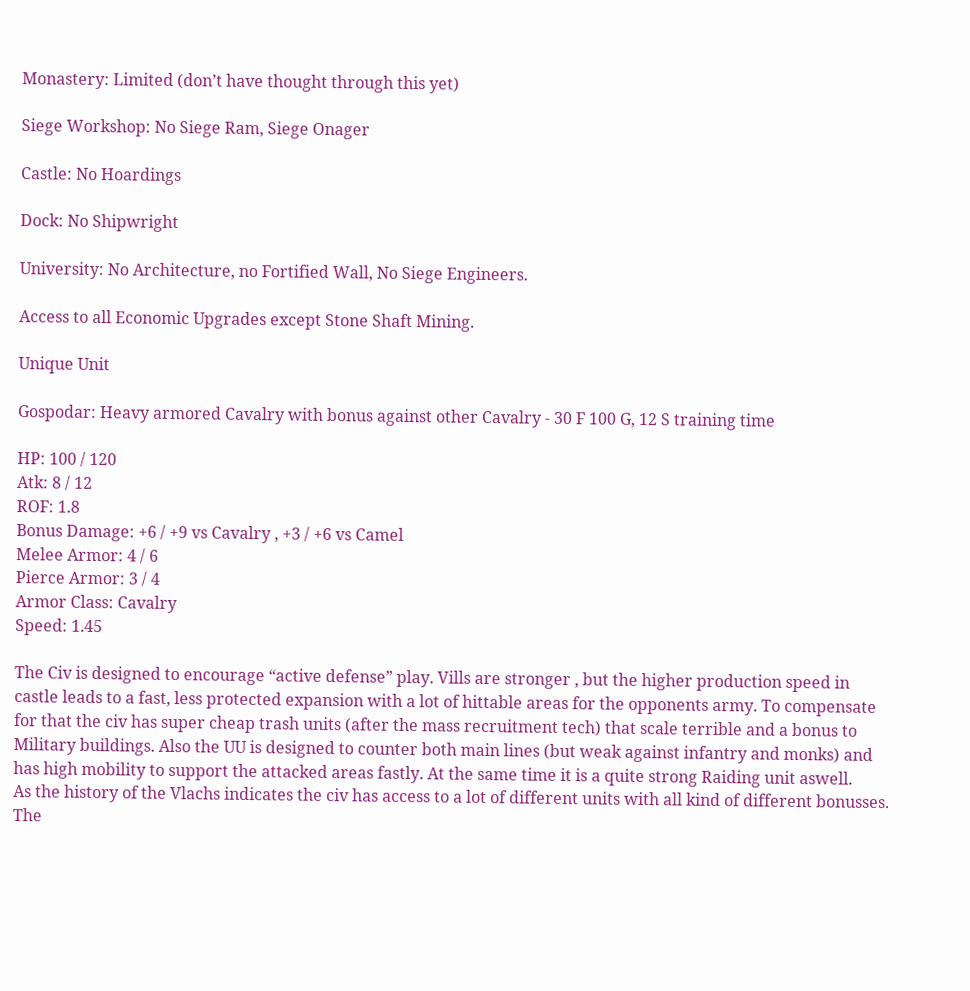Monastery: Limited (don’t have thought through this yet)

Siege Workshop: No Siege Ram, Siege Onager

Castle: No Hoardings

Dock: No Shipwright

University: No Architecture, no Fortified Wall, No Siege Engineers.

Access to all Economic Upgrades except Stone Shaft Mining.

Unique Unit

Gospodar: Heavy armored Cavalry with bonus against other Cavalry - 30 F 100 G, 12 S training time

HP: 100 / 120
Atk: 8 / 12
ROF: 1.8
Bonus Damage: +6 / +9 vs Cavalry , +3 / +6 vs Camel
Melee Armor: 4 / 6
Pierce Armor: 3 / 4
Armor Class: Cavalry
Speed: 1.45

The Civ is designed to encourage “active defense” play. Vills are stronger , but the higher production speed in castle leads to a fast, less protected expansion with a lot of hittable areas for the opponents army. To compensate for that the civ has super cheap trash units (after the mass recruitment tech) that scale terrible and a bonus to Military buildings. Also the UU is designed to counter both main lines (but weak against infantry and monks) and has high mobility to support the attacked areas fastly. At the same time it is a quite strong Raiding unit aswell.
As the history of the Vlachs indicates the civ has access to a lot of different units with all kind of different bonusses. The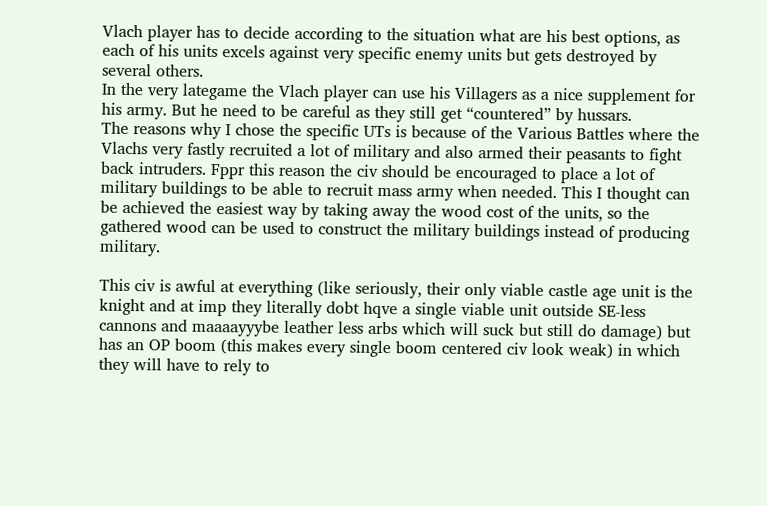Vlach player has to decide according to the situation what are his best options, as each of his units excels against very specific enemy units but gets destroyed by several others.
In the very lategame the Vlach player can use his Villagers as a nice supplement for his army. But he need to be careful as they still get “countered” by hussars.
The reasons why I chose the specific UTs is because of the Various Battles where the Vlachs very fastly recruited a lot of military and also armed their peasants to fight back intruders. Fppr this reason the civ should be encouraged to place a lot of military buildings to be able to recruit mass army when needed. This I thought can be achieved the easiest way by taking away the wood cost of the units, so the gathered wood can be used to construct the military buildings instead of producing military.

This civ is awful at everything (like seriously, their only viable castle age unit is the knight and at imp they literally dobt hqve a single viable unit outside SE-less cannons and maaaayyybe leather less arbs which will suck but still do damage) but has an OP boom (this makes every single boom centered civ look weak) in which they will have to rely to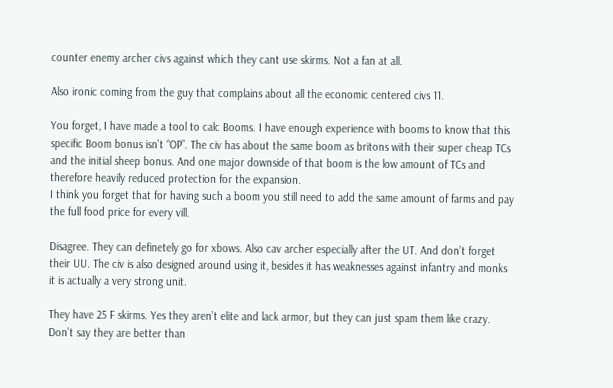counter enemy archer civs against which they cant use skirms. Not a fan at all.

Also ironic coming from the guy that complains about all the economic centered civs 11.

You forget, I have made a tool to calc Booms. I have enough experience with booms to know that this specific Boom bonus isn’t “OP”. The civ has about the same boom as britons with their super cheap TCs and the initial sheep bonus. And one major downside of that boom is the low amount of TCs and therefore heavily reduced protection for the expansion.
I think you forget that for having such a boom you still need to add the same amount of farms and pay the full food price for every vill.

Disagree. They can definetely go for xbows. Also cav archer especially after the UT. And don’t forget their UU. The civ is also designed around using it, besides it has weaknesses against infantry and monks it is actually a very strong unit.

They have 25 F skirms. Yes they aren’t elite and lack armor, but they can just spam them like crazy. Don’t say they are better than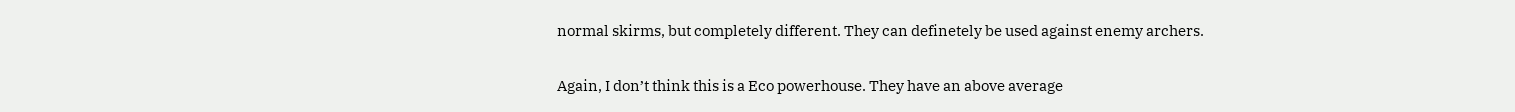normal skirms, but completely different. They can definetely be used against enemy archers.

Again, I don’t think this is a Eco powerhouse. They have an above average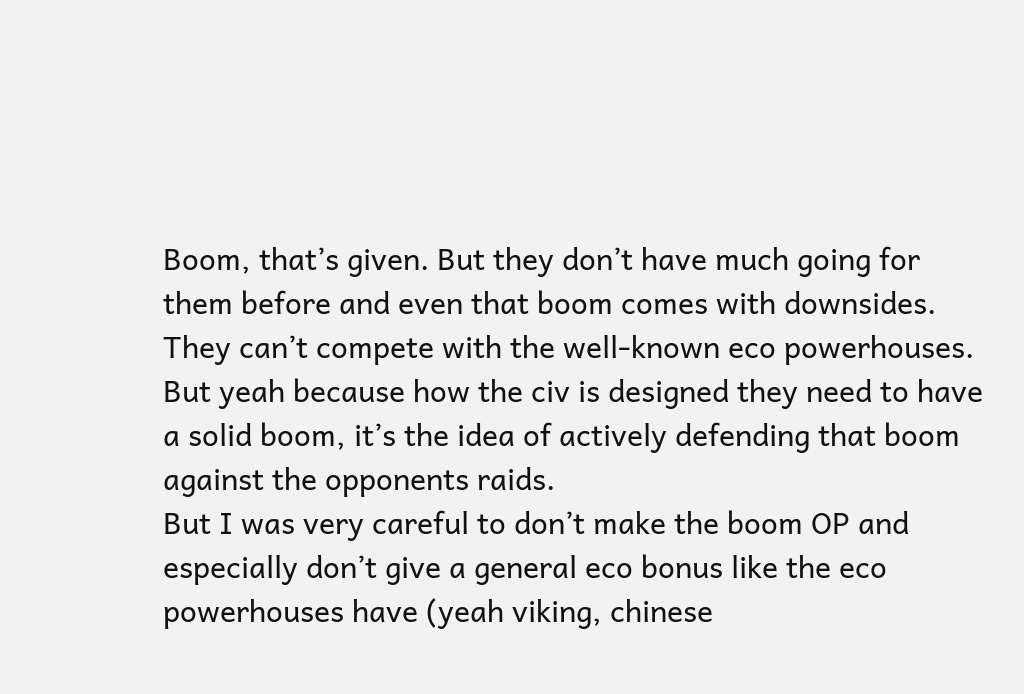Boom, that’s given. But they don’t have much going for them before and even that boom comes with downsides. They can’t compete with the well-known eco powerhouses.
But yeah because how the civ is designed they need to have a solid boom, it’s the idea of actively defending that boom against the opponents raids.
But I was very careful to don’t make the boom OP and especially don’t give a general eco bonus like the eco powerhouses have (yeah viking, chinese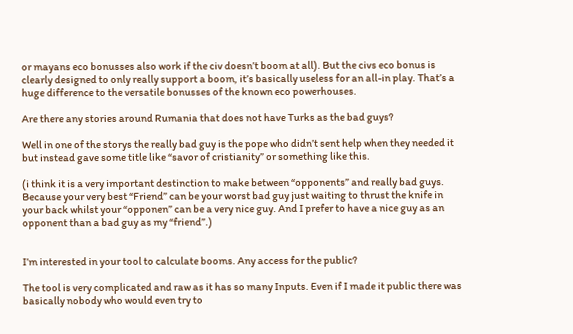or mayans eco bonusses also work if the civ doesn’t boom at all). But the civs eco bonus is clearly designed to only really support a boom, it’s basically useless for an all-in play. That’s a huge difference to the versatile bonusses of the known eco powerhouses.

Are there any stories around Rumania that does not have Turks as the bad guys?

Well in one of the storys the really bad guy is the pope who didn’t sent help when they needed it but instead gave some title like “savor of cristianity” or something like this.

(i think it is a very important destinction to make between “opponents” and really bad guys. Because your very best “Friend” can be your worst bad guy just waiting to thrust the knife in your back whilst your “opponen” can be a very nice guy. And I prefer to have a nice guy as an opponent than a bad guy as my “friend”.)


I’m interested in your tool to calculate booms. Any access for the public?

The tool is very complicated and raw as it has so many Inputs. Even if I made it public there was basically nobody who would even try to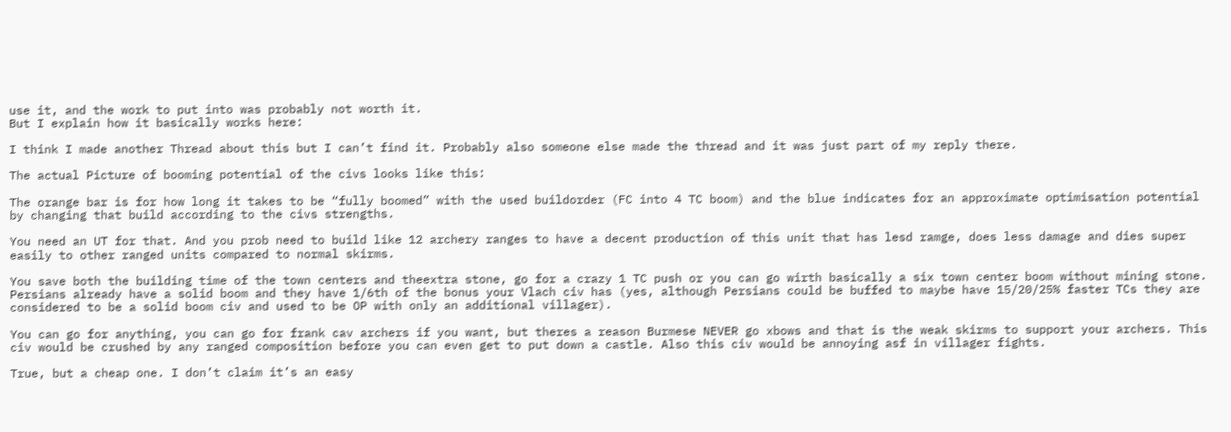use it, and the work to put into was probably not worth it.
But I explain how it basically works here:

I think I made another Thread about this but I can’t find it. Probably also someone else made the thread and it was just part of my reply there.

The actual Picture of booming potential of the civs looks like this:

The orange bar is for how long it takes to be “fully boomed” with the used buildorder (FC into 4 TC boom) and the blue indicates for an approximate optimisation potential by changing that build according to the civs strengths.

You need an UT for that. And you prob need to build like 12 archery ranges to have a decent production of this unit that has lesd ramge, does less damage and dies super easily to other ranged units compared to normal skirms.

You save both the building time of the town centers and theextra stone, go for a crazy 1 TC push or you can go wirth basically a six town center boom without mining stone. Persians already have a solid boom and they have 1/6th of the bonus your Vlach civ has (yes, although Persians could be buffed to maybe have 15/20/25% faster TCs they are considered to be a solid boom civ and used to be OP with only an additional villager).

You can go for anything, you can go for frank cav archers if you want, but theres a reason Burmese NEVER go xbows and that is the weak skirms to support your archers. This civ would be crushed by any ranged composition before you can even get to put down a castle. Also this civ would be annoying asf in villager fights.

True, but a cheap one. I don’t claim it’s an easy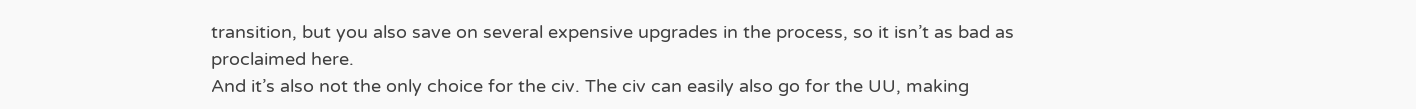transition, but you also save on several expensive upgrades in the process, so it isn’t as bad as proclaimed here.
And it’s also not the only choice for the civ. The civ can easily also go for the UU, making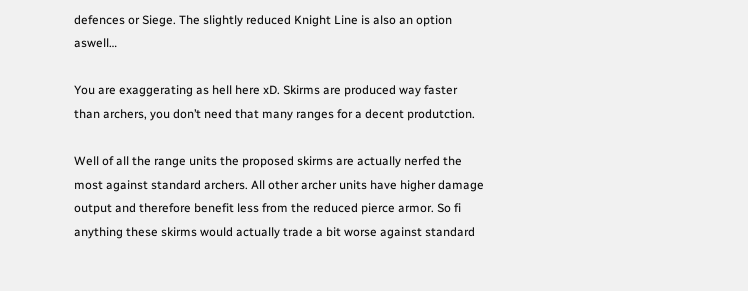defences or Siege. The slightly reduced Knight Line is also an option aswell…

You are exaggerating as hell here xD. Skirms are produced way faster than archers, you don’t need that many ranges for a decent produtction.

Well of all the range units the proposed skirms are actually nerfed the most against standard archers. All other archer units have higher damage output and therefore benefit less from the reduced pierce armor. So fi anything these skirms would actually trade a bit worse against standard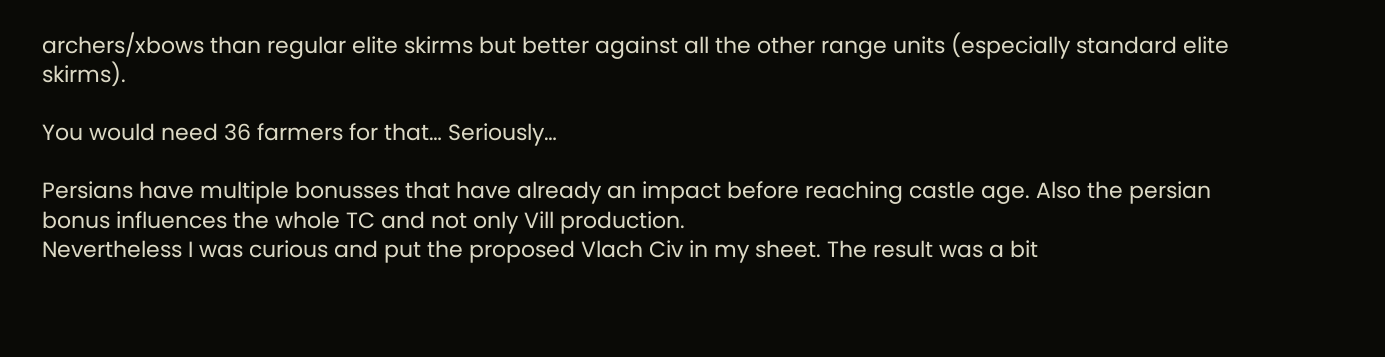archers/xbows than regular elite skirms but better against all the other range units (especially standard elite skirms).

You would need 36 farmers for that… Seriously…

Persians have multiple bonusses that have already an impact before reaching castle age. Also the persian bonus influences the whole TC and not only Vill production.
Nevertheless I was curious and put the proposed Vlach Civ in my sheet. The result was a bit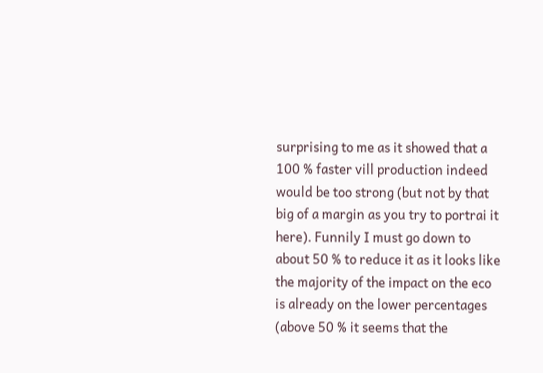surprising to me as it showed that a 100 % faster vill production indeed would be too strong (but not by that big of a margin as you try to portrai it here). Funnily I must go down to about 50 % to reduce it as it looks like the majority of the impact on the eco is already on the lower percentages (above 50 % it seems that the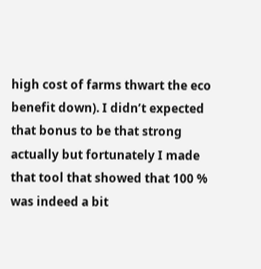high cost of farms thwart the eco benefit down). I didn’t expected that bonus to be that strong actually but fortunately I made that tool that showed that 100 % was indeed a bit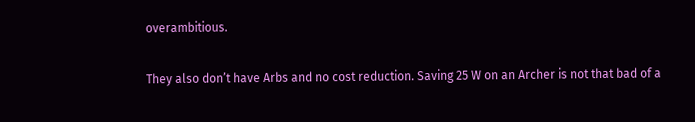overambitious.

They also don’t have Arbs and no cost reduction. Saving 25 W on an Archer is not that bad of a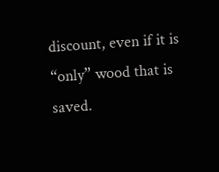discount, even if it is “only” wood that is saved.